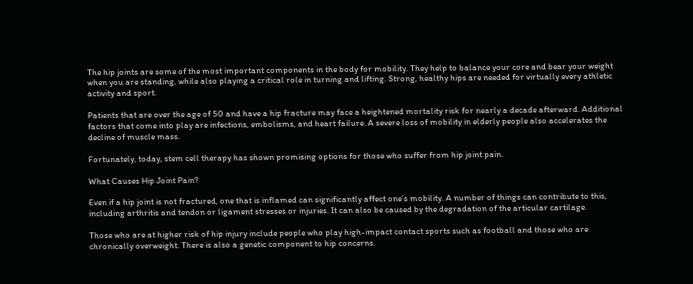The hip joints are some of the most important components in the body for mobility. They help to balance your core and bear your weight when you are standing, while also playing a critical role in turning and lifting. Strong, healthy hips are needed for virtually every athletic activity and sport.

Patients that are over the age of 50 and have a hip fracture may face a heightened mortality risk for nearly a decade afterward. Additional factors that come into play are infections, embolisms, and heart failure. A severe loss of mobility in elderly people also accelerates the decline of muscle mass.

Fortunately, today, stem cell therapy has shown promising options for those who suffer from hip joint pain.

What Causes Hip Joint Pain?

Even if a hip joint is not fractured, one that is inflamed can significantly affect one’s mobility. A number of things can contribute to this, including arthritis and tendon or ligament stresses or injuries. It can also be caused by the degradation of the articular cartilage.

Those who are at higher risk of hip injury include people who play high-impact contact sports such as football and those who are chronically overweight. There is also a genetic component to hip concerns.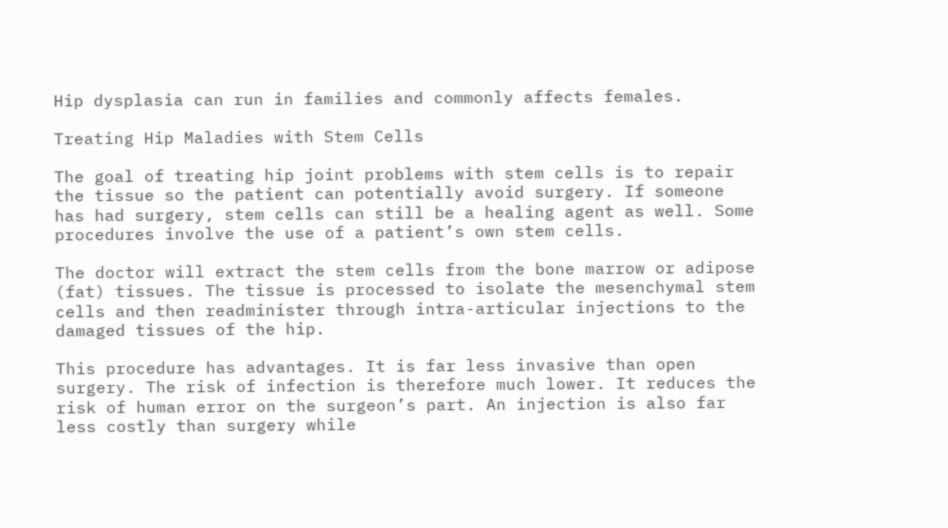Hip dysplasia can run in families and commonly affects females.

Treating Hip Maladies with Stem Cells

The goal of treating hip joint problems with stem cells is to repair the tissue so the patient can potentially avoid surgery. If someone has had surgery, stem cells can still be a healing agent as well. Some procedures involve the use of a patient’s own stem cells.

The doctor will extract the stem cells from the bone marrow or adipose (fat) tissues. The tissue is processed to isolate the mesenchymal stem cells and then readminister through intra-articular injections to the damaged tissues of the hip.

This procedure has advantages. It is far less invasive than open surgery. The risk of infection is therefore much lower. It reduces the risk of human error on the surgeon’s part. An injection is also far less costly than surgery while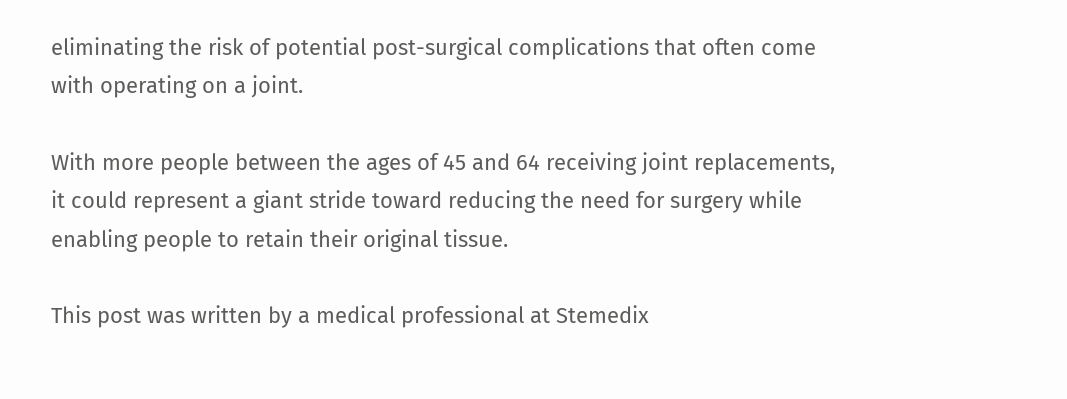eliminating the risk of potential post-surgical complications that often come with operating on a joint.

With more people between the ages of 45 and 64 receiving joint replacements, it could represent a giant stride toward reducing the need for surgery while enabling people to retain their original tissue.

This post was written by a medical professional at Stemedix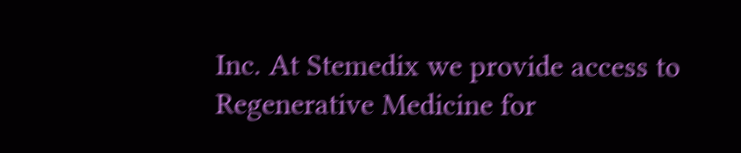Inc. At Stemedix we provide access to Regenerative Medicine for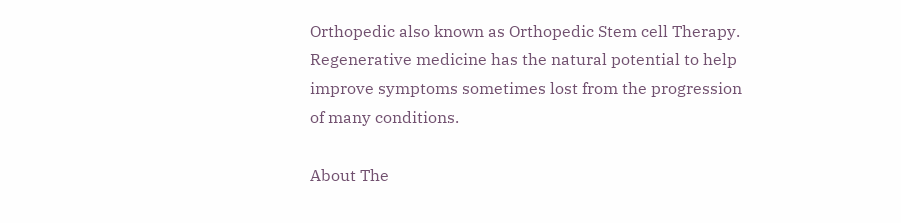Orthopedic also known as Orthopedic Stem cell Therapy. Regenerative medicine has the natural potential to help improve symptoms sometimes lost from the progression of many conditions.

About The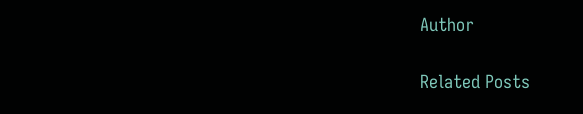Author

Related Posts